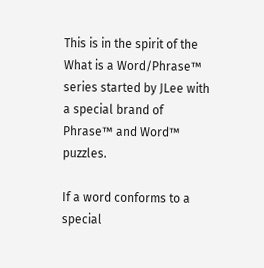This is in the spirit of the What is a Word/Phrase™ series started by JLee with a special brand of Phrase™ and Word™ puzzles.

If a word conforms to a special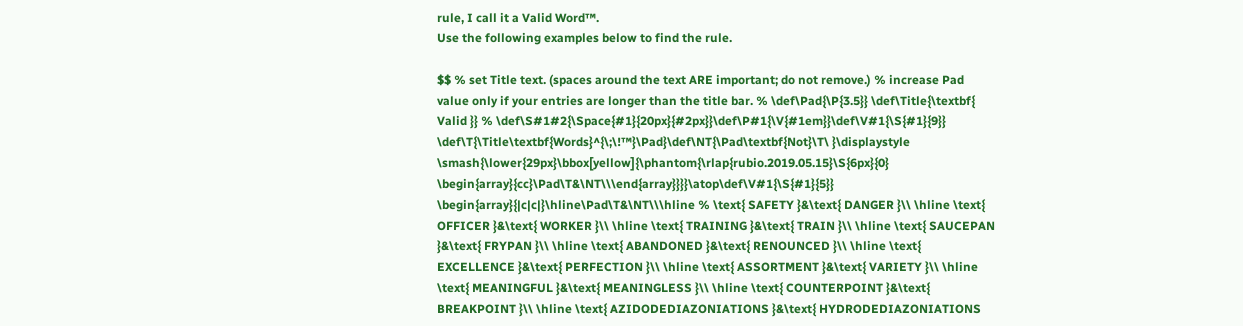rule, I call it a Valid Word™.
Use the following examples below to find the rule.

$$ % set Title text. (spaces around the text ARE important; do not remove.) % increase Pad value only if your entries are longer than the title bar. % \def\Pad{\P{3.5}} \def\Title{\textbf{ Valid }} % \def\S#1#2{\Space{#1}{20px}{#2px}}\def\P#1{\V{#1em}}\def\V#1{\S{#1}{9}} \def\T{\Title\textbf{Words}^{\;\!™}\Pad}\def\NT{\Pad\textbf{Not}\T\ }\displaystyle \smash{\lower{29px}\bbox[yellow]{\phantom{\rlap{rubio.2019.05.15}\S{6px}{0} \begin{array}{cc}\Pad\T&\NT\\\end{array}}}}\atop\def\V#1{\S{#1}{5}} \begin{array}{|c|c|}\hline\Pad\T&\NT\\\hline % \text{ SAFETY }&\text{ DANGER }\\ \hline \text{ OFFICER }&\text{ WORKER }\\ \hline \text{ TRAINING }&\text{ TRAIN }\\ \hline \text{ SAUCEPAN }&\text{ FRYPAN }\\ \hline \text{ ABANDONED }&\text{ RENOUNCED }\\ \hline \text{ EXCELLENCE }&\text{ PERFECTION }\\ \hline \text{ ASSORTMENT }&\text{ VARIETY }\\ \hline \text{ MEANINGFUL }&\text{ MEANINGLESS }\\ \hline \text{ COUNTERPOINT }&\text{ BREAKPOINT }\\ \hline \text{ AZIDODEDIAZONIATIONS }&\text{ HYDRODEDIAZONIATIONS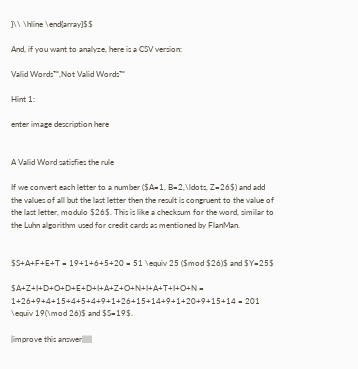}\\ \hline \end{array}$$

And, if you want to analyze, here is a CSV version:

Valid Words™,Not Valid Words™

Hint 1:

enter image description here


A Valid Word satisfies the rule

If we convert each letter to a number ($A=1, B=2,\ldots, Z=26$) and add the values of all but the last letter then the result is congruent to the value of the last letter, modulo $26$. This is like a checksum for the word, similar to the Luhn algorithm used for credit cards as mentioned by FlanMan.


$S+A+F+E+T = 19+1+6+5+20 = 51 \equiv 25 ($mod $26)$ and $Y=25$

$A+Z+I+D+O+D+E+D+I+A+Z+O+N+I+A+T+I+O+N = 1+26+9+4+15+4+5+4+9+1+26+15+14+9+1+20+9+15+14 = 201 \equiv 19(\mod 26)$ and $S=19$.

|improve this answer|||||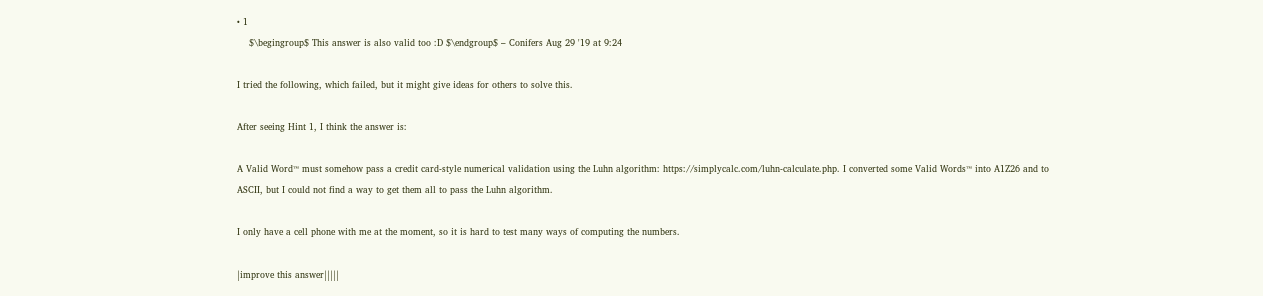• 1
    $\begingroup$ This answer is also valid too :D $\endgroup$ – Conifers Aug 29 '19 at 9:24

I tried the following, which failed, but it might give ideas for others to solve this.

After seeing Hint 1, I think the answer is:

A Valid Word™ must somehow pass a credit card-style numerical validation using the Luhn algorithm: https://simplycalc.com/luhn-calculate.php. I converted some Valid Words™ into A1Z26 and to ASCII, but I could not find a way to get them all to pass the Luhn algorithm.

I only have a cell phone with me at the moment, so it is hard to test many ways of computing the numbers.

|improve this answer|||||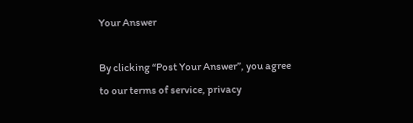Your Answer

By clicking “Post Your Answer”, you agree to our terms of service, privacy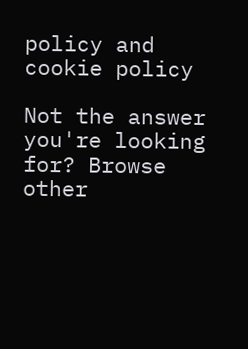policy and cookie policy

Not the answer you're looking for? Browse other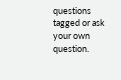questions tagged or ask your own question.